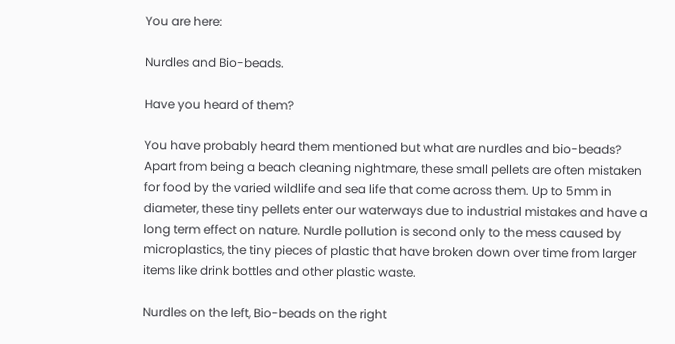You are here:

Nurdles and Bio-beads.

Have you heard of them?

You have probably heard them mentioned but what are nurdles and bio-beads? Apart from being a beach cleaning nightmare, these small pellets are often mistaken for food by the varied wildlife and sea life that come across them. Up to 5mm in diameter, these tiny pellets enter our waterways due to industrial mistakes and have a long term effect on nature. Nurdle pollution is second only to the mess caused by microplastics, the tiny pieces of plastic that have broken down over time from larger items like drink bottles and other plastic waste.

Nurdles on the left, Bio-beads on the right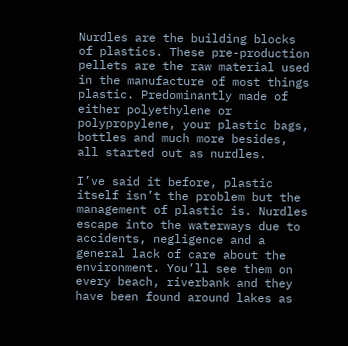Nurdles are the building blocks of plastics. These pre-production pellets are the raw material used in the manufacture of most things plastic. Predominantly made of either polyethylene or polypropylene, your plastic bags, bottles and much more besides, all started out as nurdles.

I’ve said it before, plastic itself isn’t the problem but the management of plastic is. Nurdles escape into the waterways due to accidents, negligence and a general lack of care about the environment. You’ll see them on every beach, riverbank and they have been found around lakes as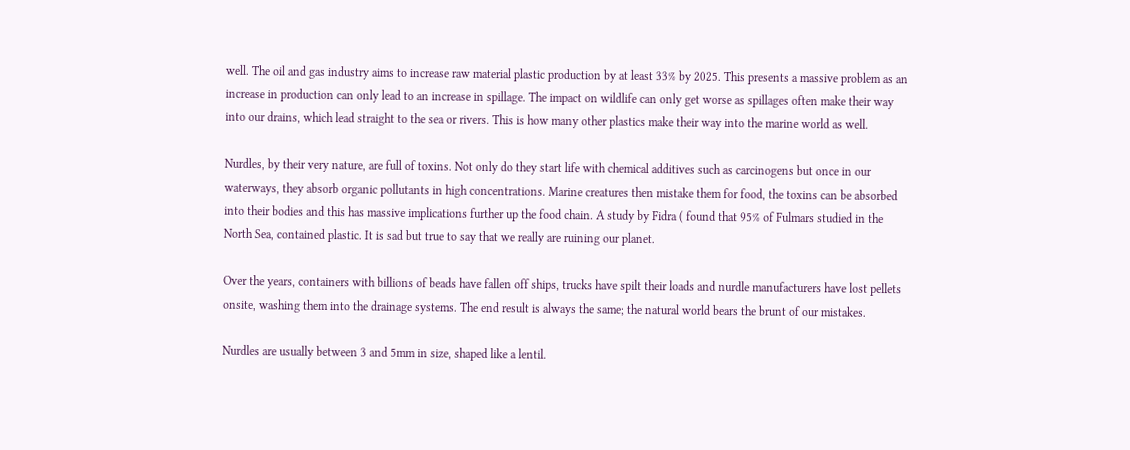well. The oil and gas industry aims to increase raw material plastic production by at least 33% by 2025. This presents a massive problem as an increase in production can only lead to an increase in spillage. The impact on wildlife can only get worse as spillages often make their way into our drains, which lead straight to the sea or rivers. This is how many other plastics make their way into the marine world as well.

Nurdles, by their very nature, are full of toxins. Not only do they start life with chemical additives such as carcinogens but once in our waterways, they absorb organic pollutants in high concentrations. Marine creatures then mistake them for food, the toxins can be absorbed into their bodies and this has massive implications further up the food chain. A study by Fidra ( found that 95% of Fulmars studied in the North Sea, contained plastic. It is sad but true to say that we really are ruining our planet.

Over the years, containers with billions of beads have fallen off ships, trucks have spilt their loads and nurdle manufacturers have lost pellets onsite, washing them into the drainage systems. The end result is always the same; the natural world bears the brunt of our mistakes.

Nurdles are usually between 3 and 5mm in size, shaped like a lentil.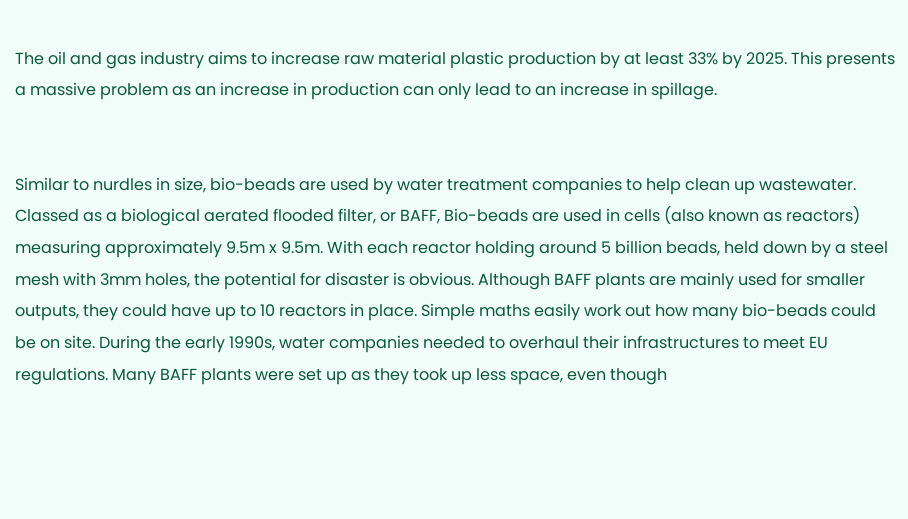The oil and gas industry aims to increase raw material plastic production by at least 33% by 2025. This presents a massive problem as an increase in production can only lead to an increase in spillage.


Similar to nurdles in size, bio-beads are used by water treatment companies to help clean up wastewater. Classed as a biological aerated flooded filter, or BAFF, Bio-beads are used in cells (also known as reactors) measuring approximately 9.5m x 9.5m. With each reactor holding around 5 billion beads, held down by a steel mesh with 3mm holes, the potential for disaster is obvious. Although BAFF plants are mainly used for smaller outputs, they could have up to 10 reactors in place. Simple maths easily work out how many bio-beads could be on site. During the early 1990s, water companies needed to overhaul their infrastructures to meet EU regulations. Many BAFF plants were set up as they took up less space, even though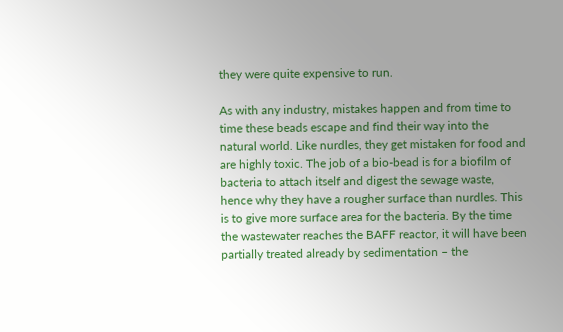they were quite expensive to run.

As with any industry, mistakes happen and from time to time these beads escape and find their way into the natural world. Like nurdles, they get mistaken for food and are highly toxic. The job of a bio-bead is for a biofilm of bacteria to attach itself and digest the sewage waste, hence why they have a rougher surface than nurdles. This is to give more surface area for the bacteria. By the time the wastewater reaches the BAFF reactor, it will have been partially treated already by sedimentation – the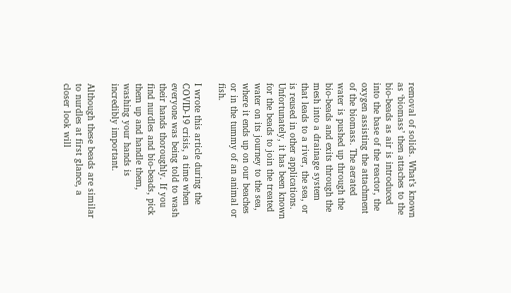removal of solids. What’s known as ‘biomass’ then attaches to the bio-beads as air is introduced into the base of the reactor, the oxygen assisting the attachment of the biomass. The aerated water is pushed up through the bio-beads and exits through the mesh into a drainage system that leads to a river, the sea, or is reused in other applications. Unfortunately, it has been known for the beads to join the treated water on its journey to the sea, where it ends up on our beaches or in the tummy of an animal or fish.

I wrote this article during the COVID-19 crisis, a time when everyone was being told to wash their hands thoroughly. If you find nurdles and bio-beads, pick them up and handle them, washing your hands is incredibly important.

Although these beads are similar to nurdles at first glance, a closer look will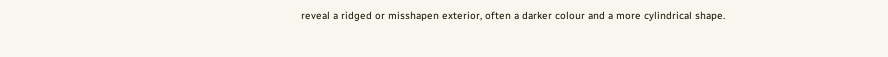reveal a ridged or misshapen exterior, often a darker colour and a more cylindrical shape.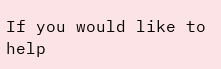If you would like to help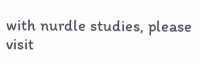with nurdle studies, please visit